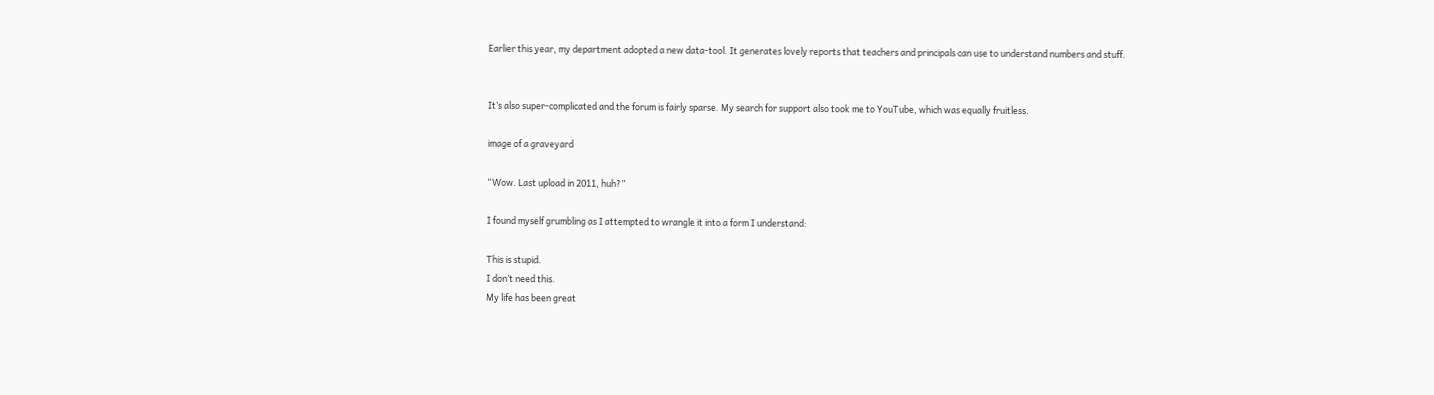Earlier this year, my department adopted a new data-tool. It generates lovely reports that teachers and principals can use to understand numbers and stuff.


It’s also super-complicated and the forum is fairly sparse. My search for support also took me to YouTube, which was equally fruitless.

image of a graveyard

“Wow. Last upload in 2011, huh?”

I found myself grumbling as I attempted to wrangle it into a form I understand:

This is stupid.
I don’t need this.
My life has been great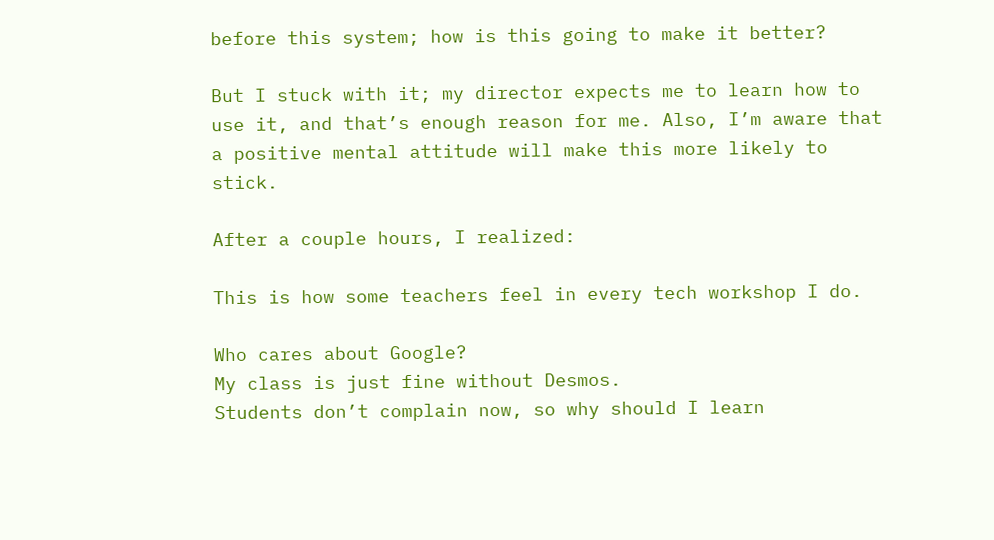before this system; how is this going to make it better?

But I stuck with it; my director expects me to learn how to use it, and that’s enough reason for me. Also, I’m aware that a positive mental attitude will make this more likely to stick.

After a couple hours, I realized:

This is how some teachers feel in every tech workshop I do.

Who cares about Google?
My class is just fine without Desmos.
Students don’t complain now, so why should I learn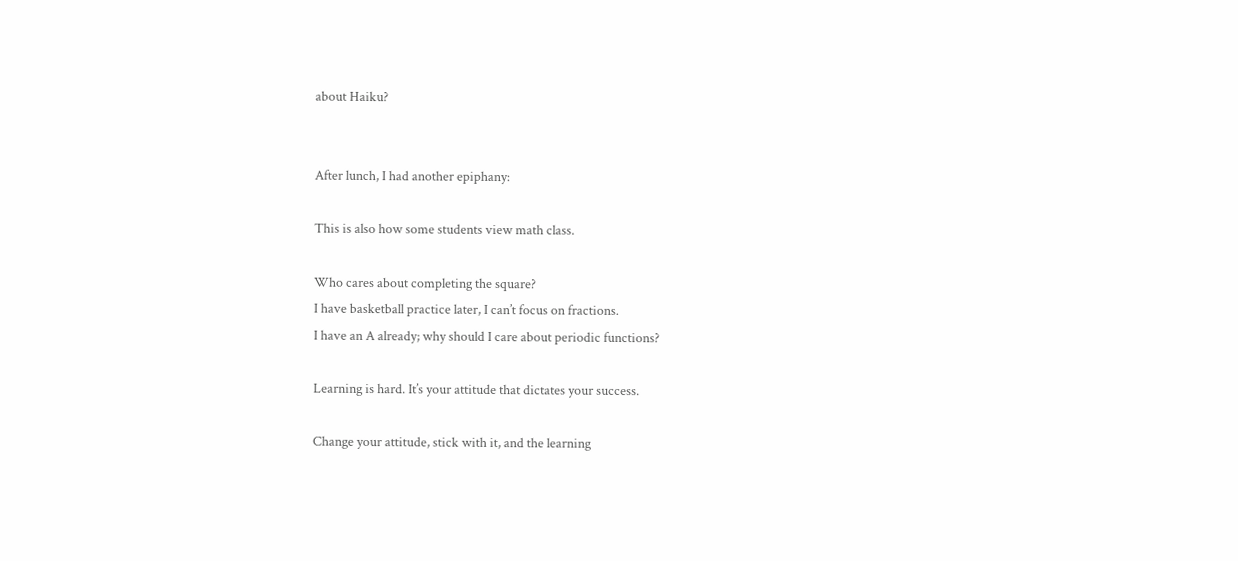about Haiku?


After lunch, I had another epiphany:

This is also how some students view math class.

Who cares about completing the square?
I have basketball practice later, I can’t focus on fractions.
I have an A already; why should I care about periodic functions?

Learning is hard. It’s your attitude that dictates your success.

Change your attitude, stick with it, and the learning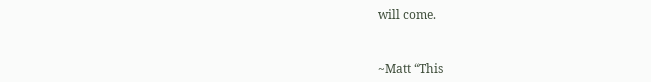will come.


~Matt “This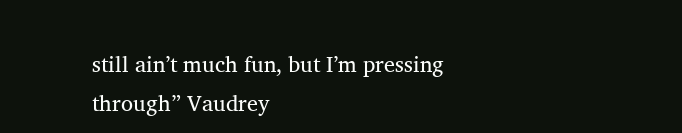still ain’t much fun, but I’m pressing through” Vaudrey